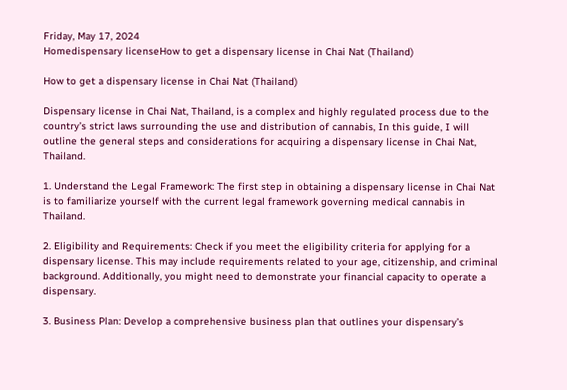Friday, May 17, 2024
Homedispensary licenseHow to get a dispensary license in Chai Nat (Thailand)

How to get a dispensary license in Chai Nat (Thailand)

Dispensary license in Chai Nat, Thailand, is a complex and highly regulated process due to the country’s strict laws surrounding the use and distribution of cannabis, In this guide, I will outline the general steps and considerations for acquiring a dispensary license in Chai Nat, Thailand.

1. Understand the Legal Framework: The first step in obtaining a dispensary license in Chai Nat is to familiarize yourself with the current legal framework governing medical cannabis in Thailand.

2. Eligibility and Requirements: Check if you meet the eligibility criteria for applying for a dispensary license. This may include requirements related to your age, citizenship, and criminal background. Additionally, you might need to demonstrate your financial capacity to operate a dispensary.

3. Business Plan: Develop a comprehensive business plan that outlines your dispensary’s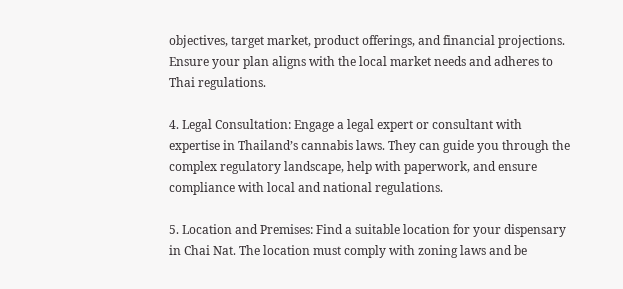objectives, target market, product offerings, and financial projections. Ensure your plan aligns with the local market needs and adheres to Thai regulations.

4. Legal Consultation: Engage a legal expert or consultant with expertise in Thailand’s cannabis laws. They can guide you through the complex regulatory landscape, help with paperwork, and ensure compliance with local and national regulations.

5. Location and Premises: Find a suitable location for your dispensary in Chai Nat. The location must comply with zoning laws and be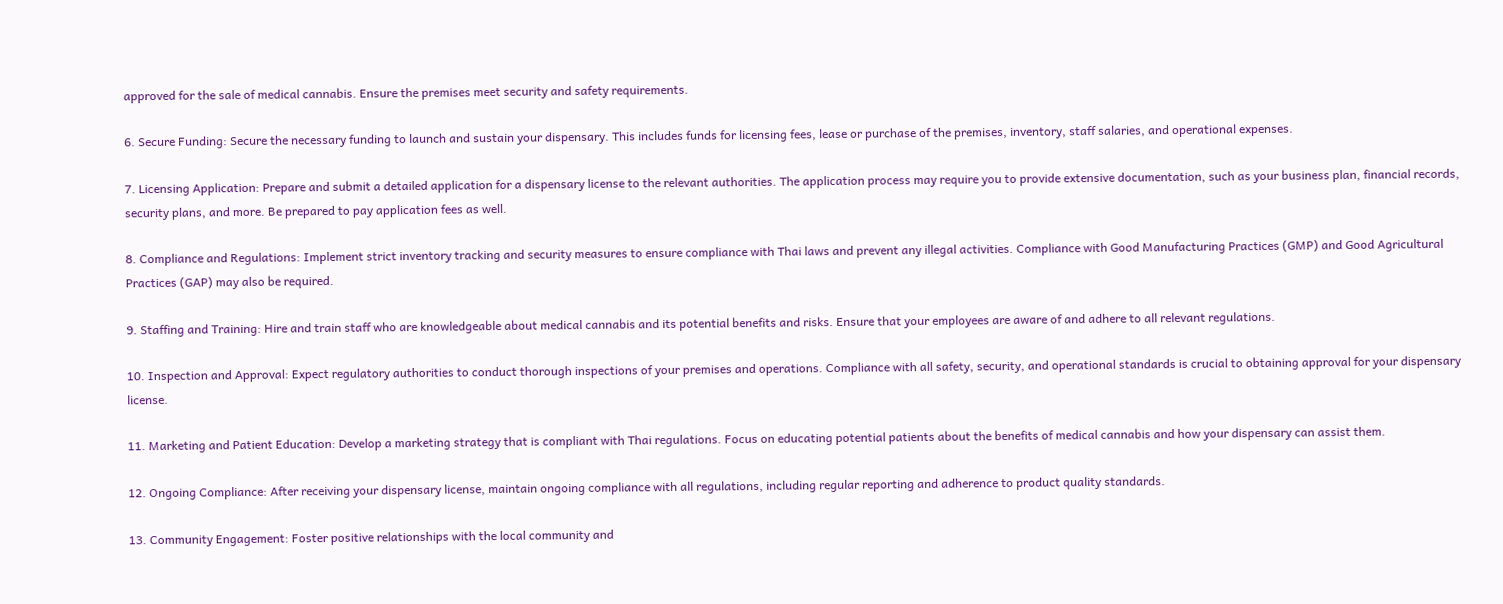approved for the sale of medical cannabis. Ensure the premises meet security and safety requirements.

6. Secure Funding: Secure the necessary funding to launch and sustain your dispensary. This includes funds for licensing fees, lease or purchase of the premises, inventory, staff salaries, and operational expenses.

7. Licensing Application: Prepare and submit a detailed application for a dispensary license to the relevant authorities. The application process may require you to provide extensive documentation, such as your business plan, financial records, security plans, and more. Be prepared to pay application fees as well.

8. Compliance and Regulations: Implement strict inventory tracking and security measures to ensure compliance with Thai laws and prevent any illegal activities. Compliance with Good Manufacturing Practices (GMP) and Good Agricultural Practices (GAP) may also be required.

9. Staffing and Training: Hire and train staff who are knowledgeable about medical cannabis and its potential benefits and risks. Ensure that your employees are aware of and adhere to all relevant regulations.

10. Inspection and Approval: Expect regulatory authorities to conduct thorough inspections of your premises and operations. Compliance with all safety, security, and operational standards is crucial to obtaining approval for your dispensary license.

11. Marketing and Patient Education: Develop a marketing strategy that is compliant with Thai regulations. Focus on educating potential patients about the benefits of medical cannabis and how your dispensary can assist them.

12. Ongoing Compliance: After receiving your dispensary license, maintain ongoing compliance with all regulations, including regular reporting and adherence to product quality standards.

13. Community Engagement: Foster positive relationships with the local community and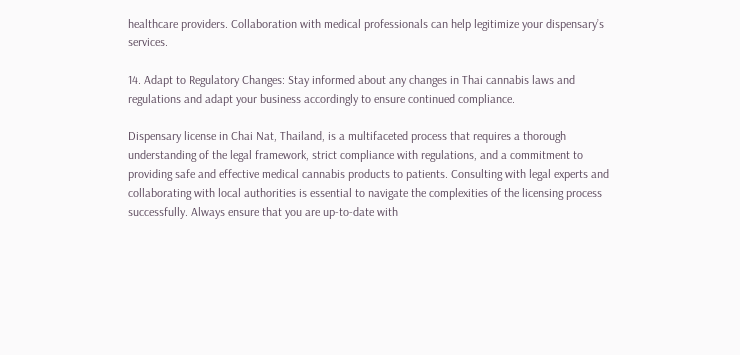healthcare providers. Collaboration with medical professionals can help legitimize your dispensary’s services.

14. Adapt to Regulatory Changes: Stay informed about any changes in Thai cannabis laws and regulations and adapt your business accordingly to ensure continued compliance.

Dispensary license in Chai Nat, Thailand, is a multifaceted process that requires a thorough understanding of the legal framework, strict compliance with regulations, and a commitment to providing safe and effective medical cannabis products to patients. Consulting with legal experts and collaborating with local authorities is essential to navigate the complexities of the licensing process successfully. Always ensure that you are up-to-date with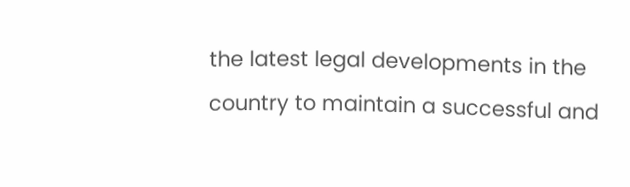the latest legal developments in the country to maintain a successful and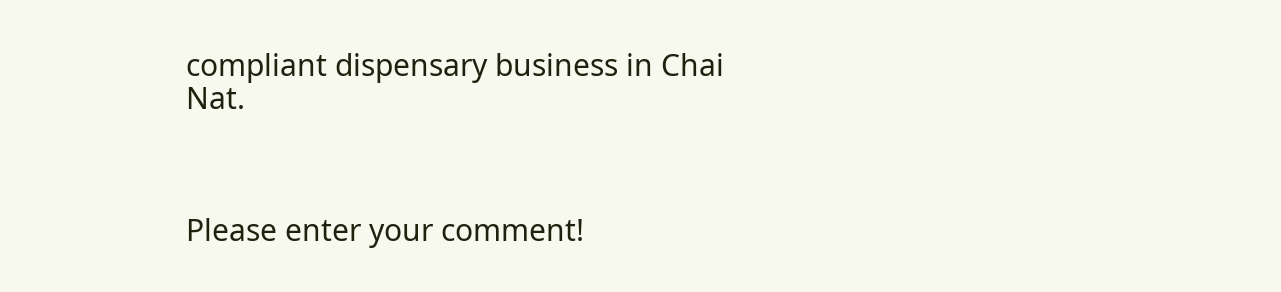compliant dispensary business in Chai Nat.



Please enter your comment!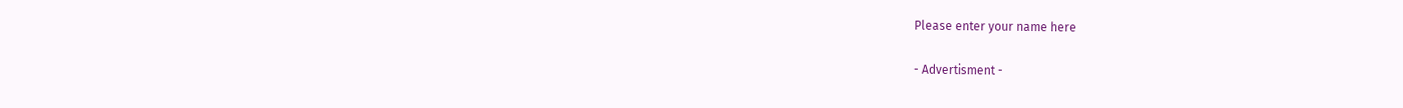Please enter your name here

- Advertisment -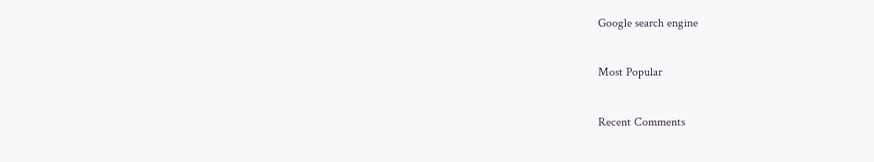Google search engine

Most Popular

Recent Comments